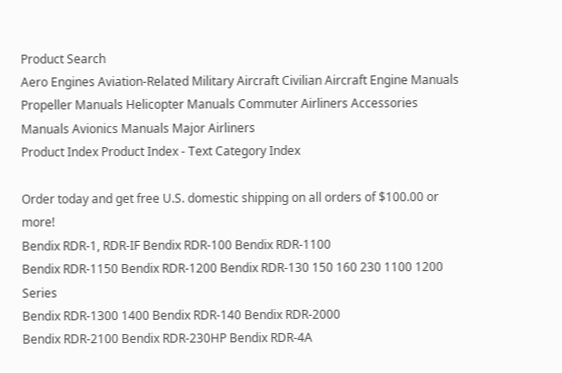Product Search
Aero Engines Aviation-Related Military Aircraft Civilian Aircraft Engine Manuals Propeller Manuals Helicopter Manuals Commuter Airliners Accessories Manuals Avionics Manuals Major Airliners
Product Index Product Index - Text Category Index

Order today and get free U.S. domestic shipping on all orders of $100.00 or more!
Bendix RDR-1, RDR-IF Bendix RDR-100 Bendix RDR-1100
Bendix RDR-1150 Bendix RDR-1200 Bendix RDR-130 150 160 230 1100 1200 Series
Bendix RDR-1300 1400 Bendix RDR-140 Bendix RDR-2000
Bendix RDR-2100 Bendix RDR-230HP Bendix RDR-4A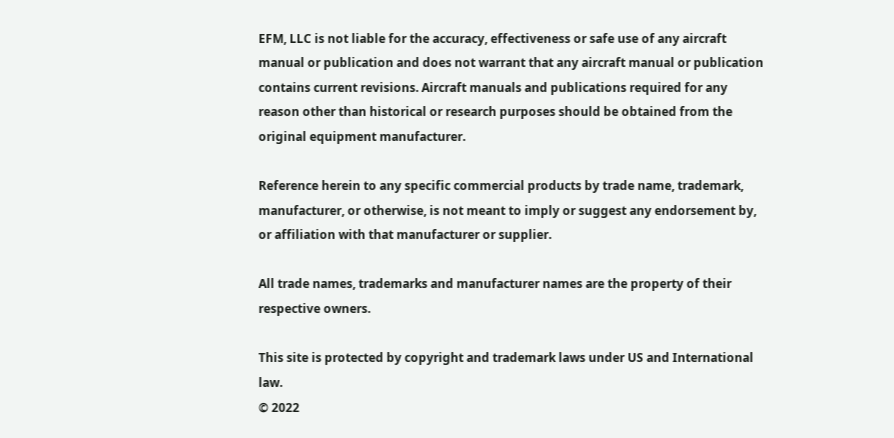EFM, LLC is not liable for the accuracy, effectiveness or safe use of any aircraft manual or publication and does not warrant that any aircraft manual or publication contains current revisions. Aircraft manuals and publications required for any reason other than historical or research purposes should be obtained from the original equipment manufacturer.

Reference herein to any specific commercial products by trade name, trademark, manufacturer, or otherwise, is not meant to imply or suggest any endorsement by, or affiliation with that manufacturer or supplier.

All trade names, trademarks and manufacturer names are the property of their respective owners.

This site is protected by copyright and trademark laws under US and International law.
© 2022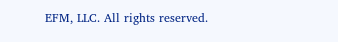EFM, LLC. All rights reserved.